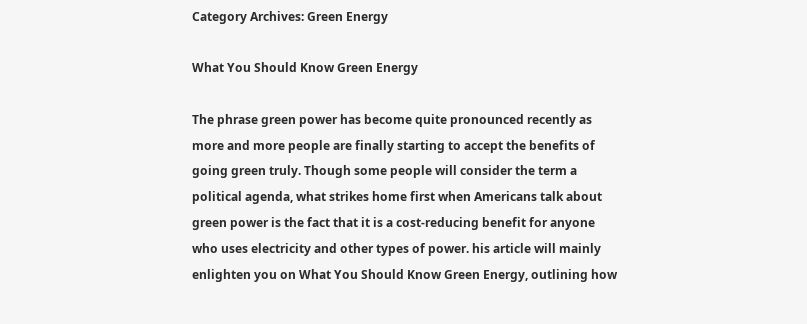Category Archives: Green Energy

What You Should Know Green Energy

The phrase green power has become quite pronounced recently as more and more people are finally starting to accept the benefits of going green truly. Though some people will consider the term a political agenda, what strikes home first when Americans talk about green power is the fact that it is a cost-reducing benefit for anyone who uses electricity and other types of power. his article will mainly enlighten you on What You Should Know Green Energy, outlining how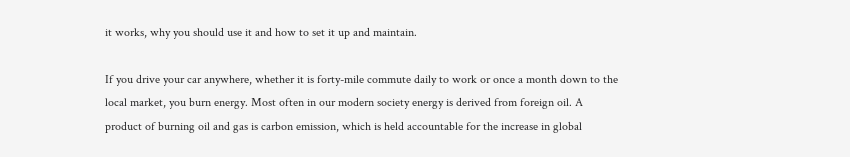it works, why you should use it and how to set it up and maintain.

If you drive your car anywhere, whether it is forty-mile commute daily to work or once a month down to the local market, you burn energy. Most often in our modern society energy is derived from foreign oil. A product of burning oil and gas is carbon emission, which is held accountable for the increase in global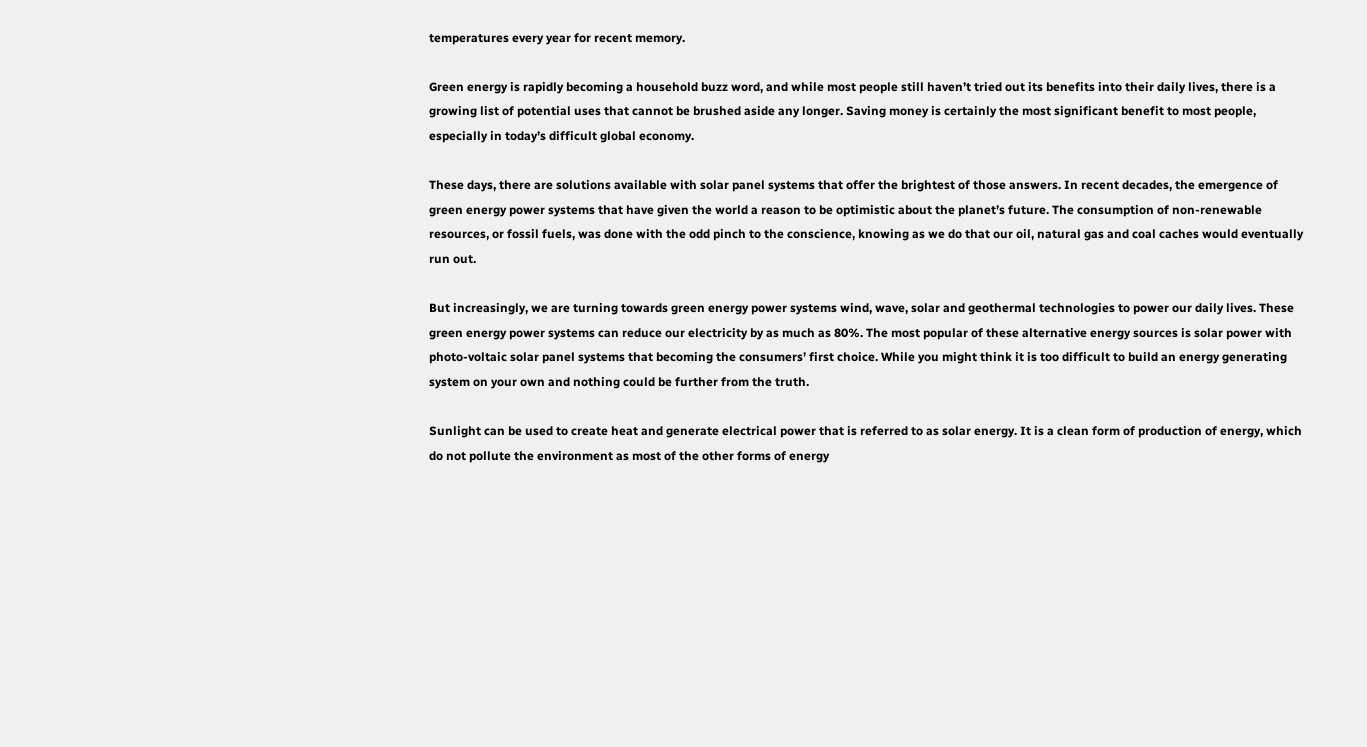temperatures every year for recent memory.

Green energy is rapidly becoming a household buzz word, and while most people still haven’t tried out its benefits into their daily lives, there is a growing list of potential uses that cannot be brushed aside any longer. Saving money is certainly the most significant benefit to most people, especially in today’s difficult global economy.

These days, there are solutions available with solar panel systems that offer the brightest of those answers. In recent decades, the emergence of green energy power systems that have given the world a reason to be optimistic about the planet’s future. The consumption of non-renewable resources, or fossil fuels, was done with the odd pinch to the conscience, knowing as we do that our oil, natural gas and coal caches would eventually run out.

But increasingly, we are turning towards green energy power systems wind, wave, solar and geothermal technologies to power our daily lives. These green energy power systems can reduce our electricity by as much as 80%. The most popular of these alternative energy sources is solar power with photo-voltaic solar panel systems that becoming the consumers’ first choice. While you might think it is too difficult to build an energy generating system on your own and nothing could be further from the truth.

Sunlight can be used to create heat and generate electrical power that is referred to as solar energy. It is a clean form of production of energy, which do not pollute the environment as most of the other forms of energy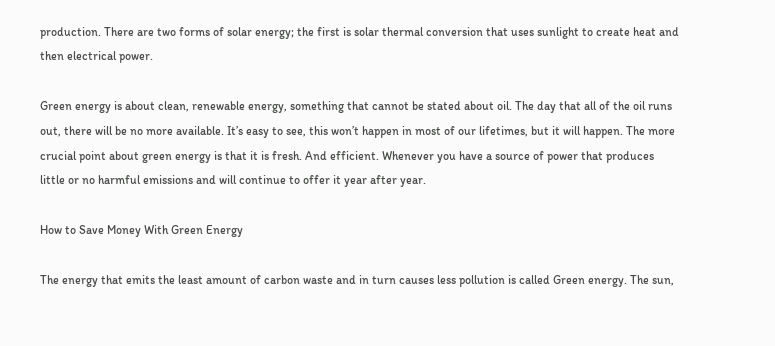production. There are two forms of solar energy; the first is solar thermal conversion that uses sunlight to create heat and then electrical power.

Green energy is about clean, renewable energy, something that cannot be stated about oil. The day that all of the oil runs out, there will be no more available. It’s easy to see, this won’t happen in most of our lifetimes, but it will happen. The more crucial point about green energy is that it is fresh. And efficient. Whenever you have a source of power that produces little or no harmful emissions and will continue to offer it year after year.

How to Save Money With Green Energy

The energy that emits the least amount of carbon waste and in turn causes less pollution is called Green energy. The sun,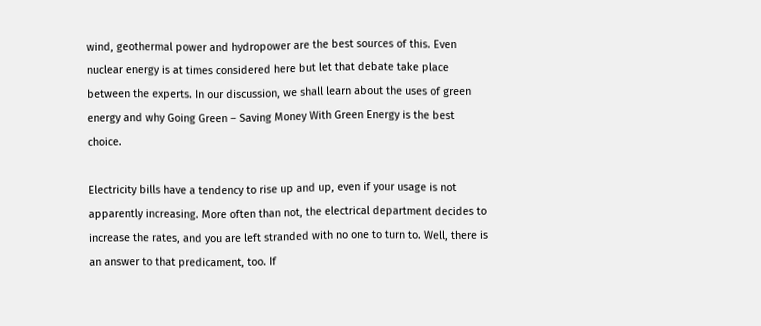wind, geothermal power and hydropower are the best sources of this. Even nuclear energy is at times considered here but let that debate take place between the experts. In our discussion, we shall learn about the uses of green energy and why Going Green – Saving Money With Green Energy is the best choice.

Electricity bills have a tendency to rise up and up, even if your usage is not apparently increasing. More often than not, the electrical department decides to increase the rates, and you are left stranded with no one to turn to. Well, there is an answer to that predicament, too. If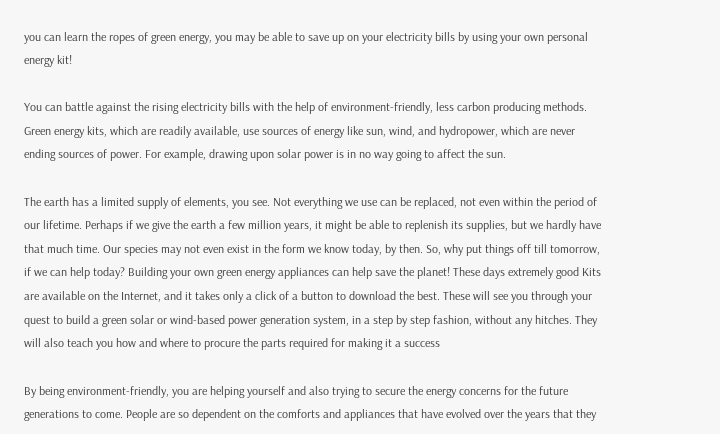you can learn the ropes of green energy, you may be able to save up on your electricity bills by using your own personal energy kit!

You can battle against the rising electricity bills with the help of environment-friendly, less carbon producing methods. Green energy kits, which are readily available, use sources of energy like sun, wind, and hydropower, which are never ending sources of power. For example, drawing upon solar power is in no way going to affect the sun.

The earth has a limited supply of elements, you see. Not everything we use can be replaced, not even within the period of our lifetime. Perhaps if we give the earth a few million years, it might be able to replenish its supplies, but we hardly have that much time. Our species may not even exist in the form we know today, by then. So, why put things off till tomorrow, if we can help today? Building your own green energy appliances can help save the planet! These days extremely good Kits are available on the Internet, and it takes only a click of a button to download the best. These will see you through your quest to build a green solar or wind-based power generation system, in a step by step fashion, without any hitches. They will also teach you how and where to procure the parts required for making it a success

By being environment-friendly, you are helping yourself and also trying to secure the energy concerns for the future generations to come. People are so dependent on the comforts and appliances that have evolved over the years that they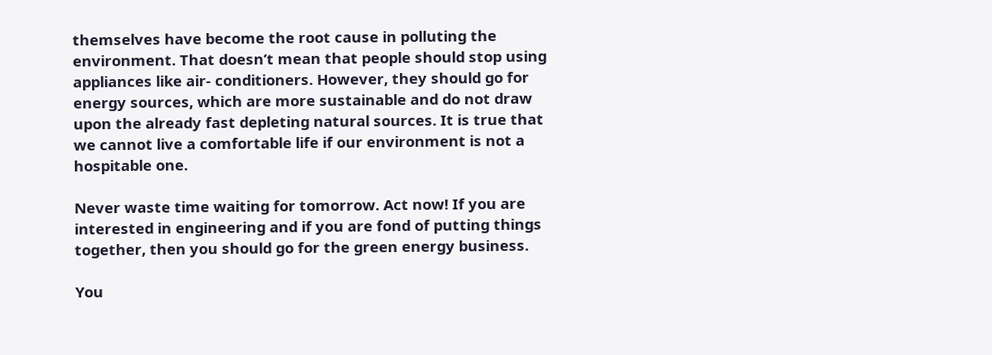themselves have become the root cause in polluting the environment. That doesn’t mean that people should stop using appliances like air- conditioners. However, they should go for energy sources, which are more sustainable and do not draw upon the already fast depleting natural sources. It is true that we cannot live a comfortable life if our environment is not a hospitable one.

Never waste time waiting for tomorrow. Act now! If you are interested in engineering and if you are fond of putting things together, then you should go for the green energy business.

You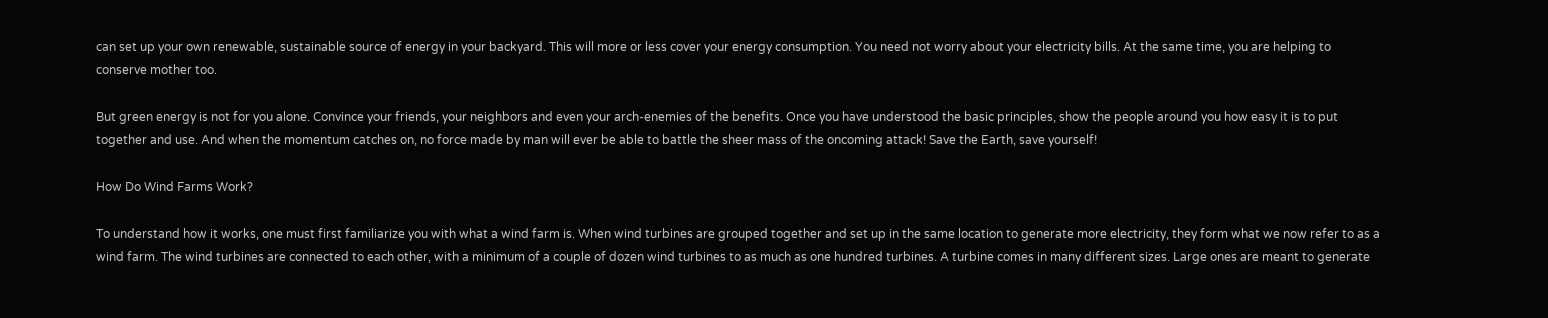can set up your own renewable, sustainable source of energy in your backyard. This will more or less cover your energy consumption. You need not worry about your electricity bills. At the same time, you are helping to conserve mother too.

But green energy is not for you alone. Convince your friends, your neighbors and even your arch-enemies of the benefits. Once you have understood the basic principles, show the people around you how easy it is to put together and use. And when the momentum catches on, no force made by man will ever be able to battle the sheer mass of the oncoming attack! Save the Earth, save yourself!

How Do Wind Farms Work?

To understand how it works, one must first familiarize you with what a wind farm is. When wind turbines are grouped together and set up in the same location to generate more electricity, they form what we now refer to as a wind farm. The wind turbines are connected to each other, with a minimum of a couple of dozen wind turbines to as much as one hundred turbines. A turbine comes in many different sizes. Large ones are meant to generate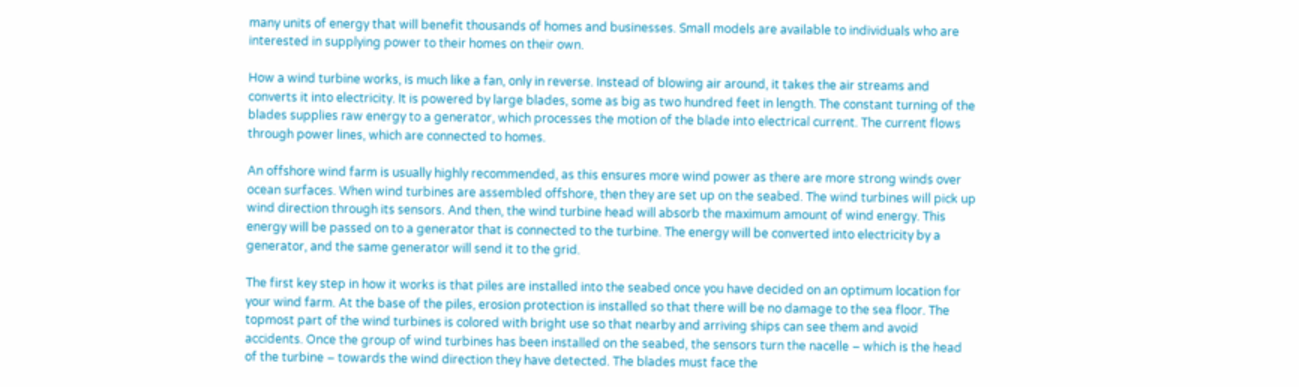many units of energy that will benefit thousands of homes and businesses. Small models are available to individuals who are interested in supplying power to their homes on their own.

How a wind turbine works, is much like a fan, only in reverse. Instead of blowing air around, it takes the air streams and converts it into electricity. It is powered by large blades, some as big as two hundred feet in length. The constant turning of the blades supplies raw energy to a generator, which processes the motion of the blade into electrical current. The current flows through power lines, which are connected to homes.

An offshore wind farm is usually highly recommended, as this ensures more wind power as there are more strong winds over ocean surfaces. When wind turbines are assembled offshore, then they are set up on the seabed. The wind turbines will pick up wind direction through its sensors. And then, the wind turbine head will absorb the maximum amount of wind energy. This energy will be passed on to a generator that is connected to the turbine. The energy will be converted into electricity by a generator, and the same generator will send it to the grid.

The first key step in how it works is that piles are installed into the seabed once you have decided on an optimum location for your wind farm. At the base of the piles, erosion protection is installed so that there will be no damage to the sea floor. The topmost part of the wind turbines is colored with bright use so that nearby and arriving ships can see them and avoid accidents. Once the group of wind turbines has been installed on the seabed, the sensors turn the nacelle – which is the head of the turbine – towards the wind direction they have detected. The blades must face the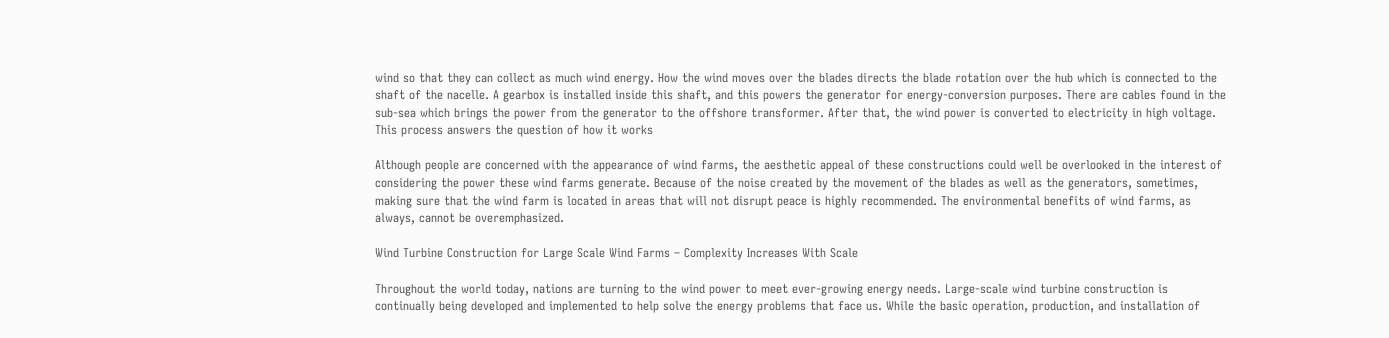wind so that they can collect as much wind energy. How the wind moves over the blades directs the blade rotation over the hub which is connected to the shaft of the nacelle. A gearbox is installed inside this shaft, and this powers the generator for energy-conversion purposes. There are cables found in the sub-sea which brings the power from the generator to the offshore transformer. After that, the wind power is converted to electricity in high voltage. This process answers the question of how it works

Although people are concerned with the appearance of wind farms, the aesthetic appeal of these constructions could well be overlooked in the interest of considering the power these wind farms generate. Because of the noise created by the movement of the blades as well as the generators, sometimes, making sure that the wind farm is located in areas that will not disrupt peace is highly recommended. The environmental benefits of wind farms, as always, cannot be overemphasized.

Wind Turbine Construction for Large Scale Wind Farms – Complexity Increases With Scale

Throughout the world today, nations are turning to the wind power to meet ever-growing energy needs. Large-scale wind turbine construction is continually being developed and implemented to help solve the energy problems that face us. While the basic operation, production, and installation of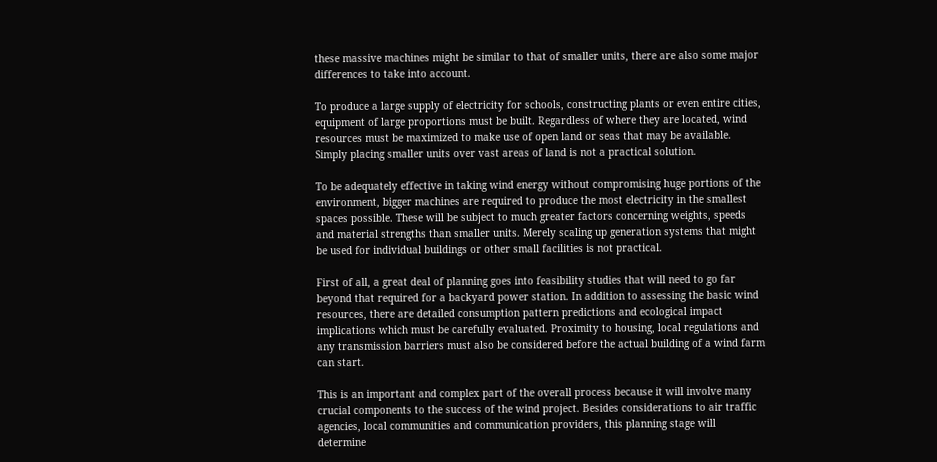these massive machines might be similar to that of smaller units, there are also some major differences to take into account.

To produce a large supply of electricity for schools, constructing plants or even entire cities, equipment of large proportions must be built. Regardless of where they are located, wind resources must be maximized to make use of open land or seas that may be available. Simply placing smaller units over vast areas of land is not a practical solution.

To be adequately effective in taking wind energy without compromising huge portions of the environment, bigger machines are required to produce the most electricity in the smallest spaces possible. These will be subject to much greater factors concerning weights, speeds and material strengths than smaller units. Merely scaling up generation systems that might be used for individual buildings or other small facilities is not practical.

First of all, a great deal of planning goes into feasibility studies that will need to go far beyond that required for a backyard power station. In addition to assessing the basic wind resources, there are detailed consumption pattern predictions and ecological impact implications which must be carefully evaluated. Proximity to housing, local regulations and any transmission barriers must also be considered before the actual building of a wind farm can start.

This is an important and complex part of the overall process because it will involve many crucial components to the success of the wind project. Besides considerations to air traffic agencies, local communities and communication providers, this planning stage will determine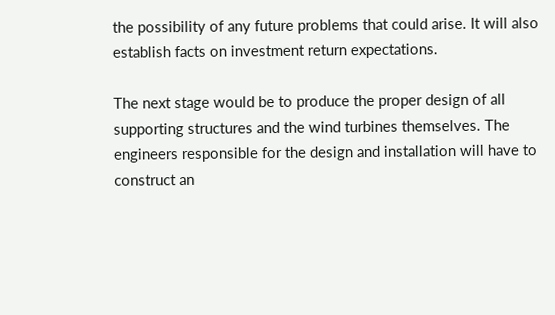the possibility of any future problems that could arise. It will also establish facts on investment return expectations.

The next stage would be to produce the proper design of all supporting structures and the wind turbines themselves. The engineers responsible for the design and installation will have to construct an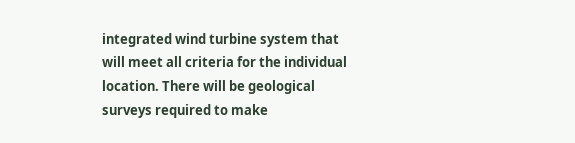integrated wind turbine system that will meet all criteria for the individual location. There will be geological surveys required to make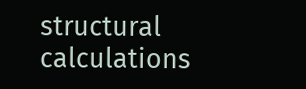structural calculations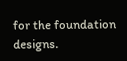for the foundation designs.